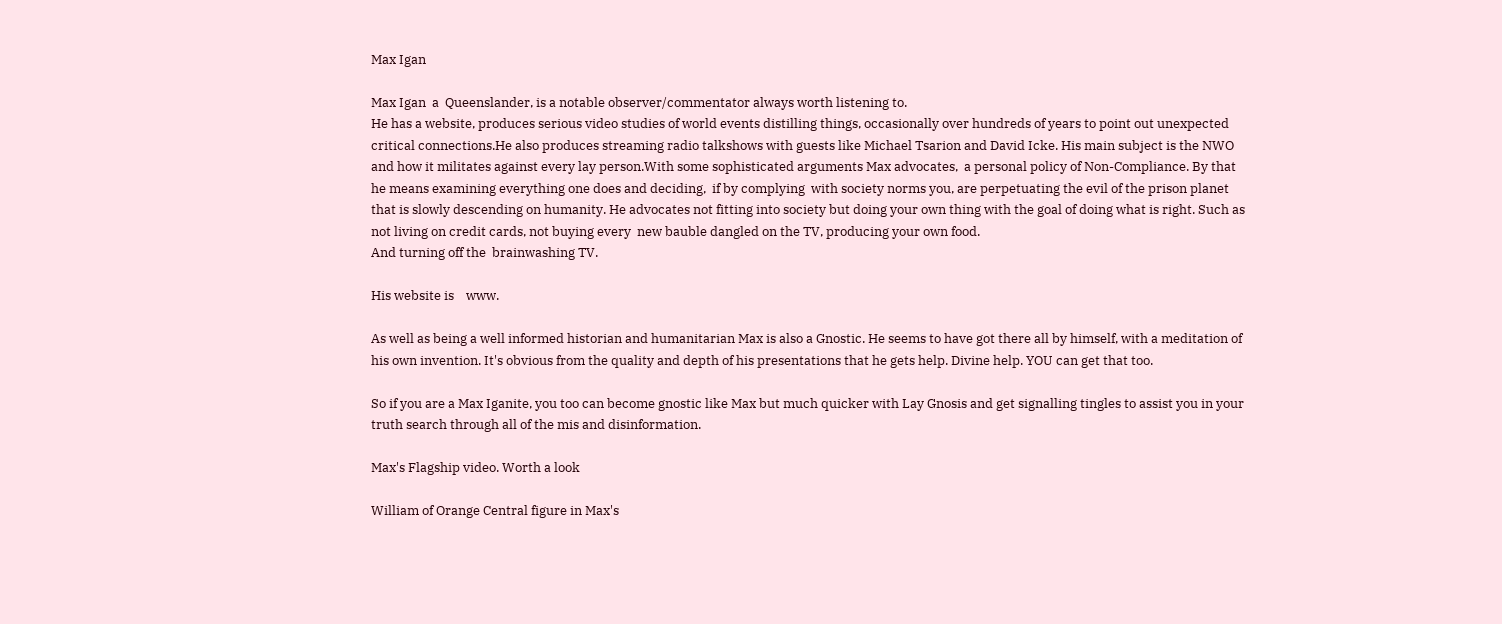Max Igan

Max Igan  a  Queenslander, is a notable observer/commentator always worth listening to.
He has a website, produces serious video studies of world events distilling things, occasionally over hundreds of years to point out unexpected critical connections.He also produces streaming radio talkshows with guests like Michael Tsarion and David Icke. His main subject is the NWO and how it militates against every lay person.With some sophisticated arguments Max advocates,  a personal policy of Non-Compliance. By that he means examining everything one does and deciding,  if by complying  with society norms you, are perpetuating the evil of the prison planet that is slowly descending on humanity. He advocates not fitting into society but doing your own thing with the goal of doing what is right. Such as not living on credit cards, not buying every  new bauble dangled on the TV, producing your own food.
And turning off the  brainwashing TV.

His website is    www.

As well as being a well informed historian and humanitarian Max is also a Gnostic. He seems to have got there all by himself, with a meditation of his own invention. It's obvious from the quality and depth of his presentations that he gets help. Divine help. YOU can get that too.

So if you are a Max Iganite, you too can become gnostic like Max but much quicker with Lay Gnosis and get signalling tingles to assist you in your truth search through all of the mis and disinformation.

Max's Flagship video. Worth a look

William of Orange Central figure in Max's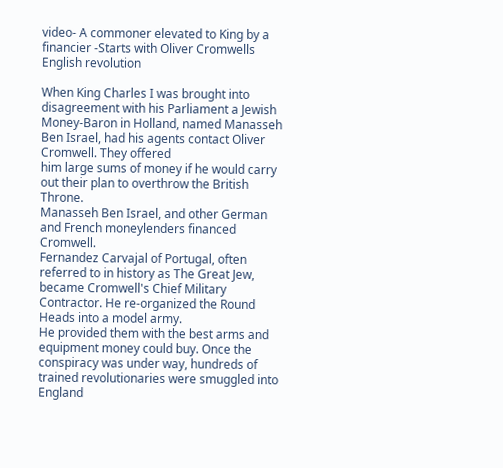video- A commoner elevated to King by a financier -Starts with Oliver Cromwells English revolution

When King Charles I was brought into disagreement with his Parliament a Jewish Money-Baron in Holland, named Manasseh Ben Israel, had his agents contact Oliver Cromwell. They offered
him large sums of money if he would carry out their plan to overthrow the British Throne.
Manasseh Ben Israel, and other German and French moneylenders financed Cromwell.
Fernandez Carvajal of Portugal, often referred to in history as The Great Jew, became Cromwell's Chief Military Contractor. He re-organized the Round Heads into a model army.
He provided them with the best arms and equipment money could buy. Once the conspiracy was under way, hundreds of trained revolutionaries were smuggled into England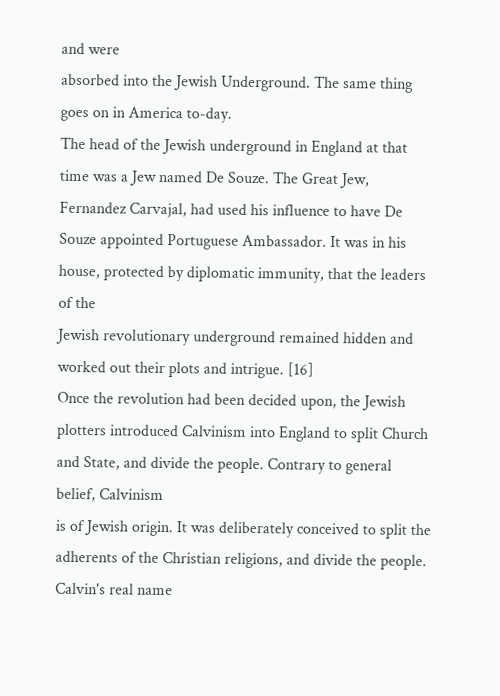and were
absorbed into the Jewish Underground. The same thing goes on in America to-day.
The head of the Jewish underground in England at that time was a Jew named De Souze. The Great Jew, Fernandez Carvajal, had used his influence to have De Souze appointed Portuguese Ambassador. It was in his house, protected by diplomatic immunity, that the leaders of the
Jewish revolutionary underground remained hidden and worked out their plots and intrigue. [16]
Once the revolution had been decided upon, the Jewish plotters introduced Calvinism into England to split Church and State, and divide the people. Contrary to general belief, Calvinism
is of Jewish origin. It was deliberately conceived to split the adherents of the Christian religions, and divide the people. Calvin's real name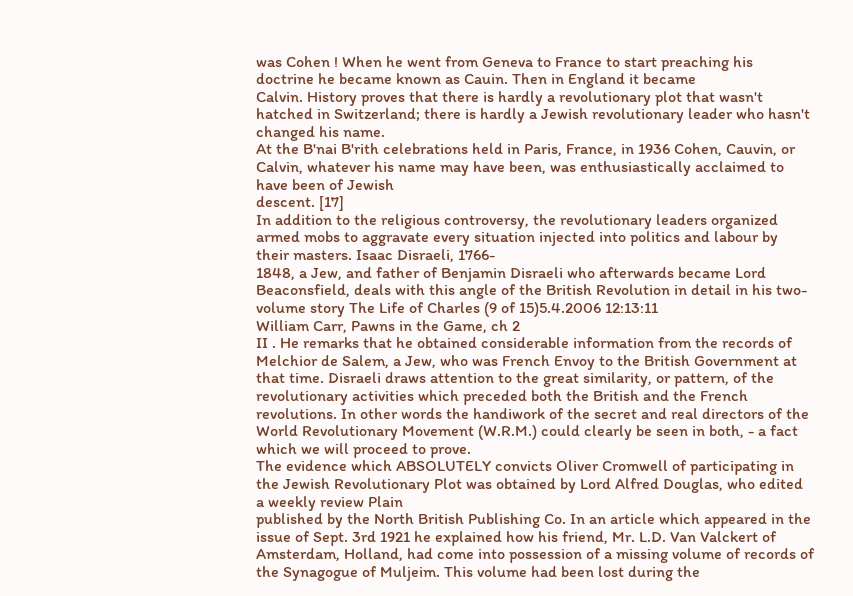was Cohen ! When he went from Geneva to France to start preaching his doctrine he became known as Cauin. Then in England it became
Calvin. History proves that there is hardly a revolutionary plot that wasn't hatched in Switzerland; there is hardly a Jewish revolutionary leader who hasn't changed his name.
At the B'nai B'rith celebrations held in Paris, France, in 1936 Cohen, Cauvin, or Calvin, whatever his name may have been, was enthusiastically acclaimed to have been of Jewish
descent. [17]
In addition to the religious controversy, the revolutionary leaders organized armed mobs to aggravate every situation injected into politics and labour by their masters. Isaac Disraeli, 1766-
1848, a Jew, and father of Benjamin Disraeli who afterwards became Lord Beaconsfield, deals with this angle of the British Revolution in detail in his two-volume story The Life of Charles (9 of 15)5.4.2006 12:13:11
William Carr, Pawns in the Game, ch 2
II . He remarks that he obtained considerable information from the records of Melchior de Salem, a Jew, who was French Envoy to the British Government at that time. Disraeli draws attention to the great similarity, or pattern, of the revolutionary activities which preceded both the British and the French revolutions. In other words the handiwork of the secret and real directors of the World Revolutionary Movement (W.R.M.) could clearly be seen in both, - a fact which we will proceed to prove.
The evidence which ABSOLUTELY convicts Oliver Cromwell of participating in the Jewish Revolutionary Plot was obtained by Lord Alfred Douglas, who edited a weekly review Plain
published by the North British Publishing Co. In an article which appeared in the issue of Sept. 3rd 1921 he explained how his friend, Mr. L.D. Van Valckert of Amsterdam, Holland, had come into possession of a missing volume of records of the Synagogue of Muljeim. This volume had been lost during the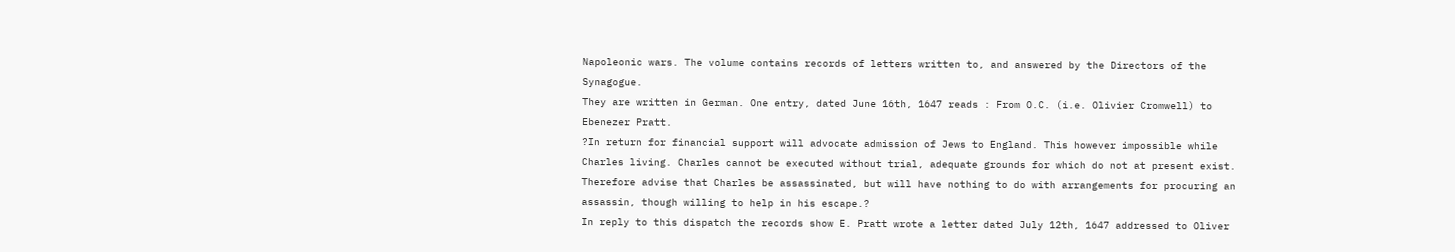Napoleonic wars. The volume contains records of letters written to, and answered by the Directors of the Synagogue.
They are written in German. One entry, dated June 16th, 1647 reads : From O.C. (i.e. Olivier Cromwell) to Ebenezer Pratt.
?In return for financial support will advocate admission of Jews to England. This however impossible while Charles living. Charles cannot be executed without trial, adequate grounds for which do not at present exist. Therefore advise that Charles be assassinated, but will have nothing to do with arrangements for procuring an assassin, though willing to help in his escape.?
In reply to this dispatch the records show E. Pratt wrote a letter dated July 12th, 1647 addressed to Oliver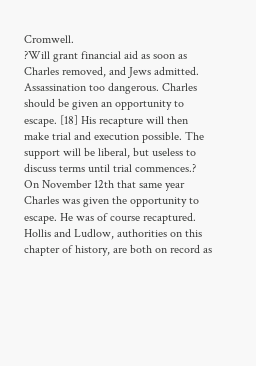Cromwell.
?Will grant financial aid as soon as Charles removed, and Jews admitted. Assassination too dangerous. Charles should be given an opportunity to escape. [18] His recapture will then make trial and execution possible. The support will be liberal, but useless to discuss terms until trial commences.?
On November 12th that same year Charles was given the opportunity to escape. He was of course recaptured. Hollis and Ludlow, authorities on this chapter of history, are both on record as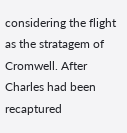considering the flight as the stratagem of Cromwell. After Charles had been recaptured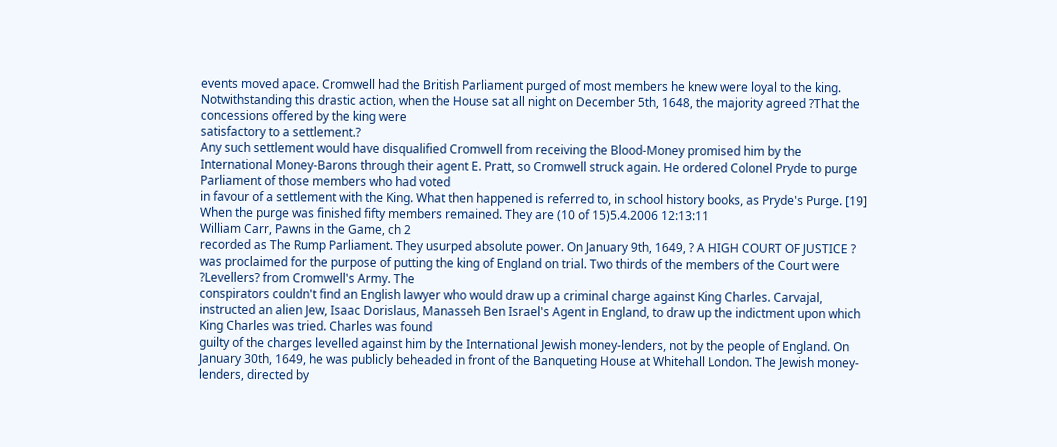events moved apace. Cromwell had the British Parliament purged of most members he knew were loyal to the king. Notwithstanding this drastic action, when the House sat all night on December 5th, 1648, the majority agreed ?That the concessions offered by the king were
satisfactory to a settlement.?
Any such settlement would have disqualified Cromwell from receiving the Blood-Money promised him by the International Money-Barons through their agent E. Pratt, so Cromwell struck again. He ordered Colonel Pryde to purge Parliament of those members who had voted
in favour of a settlement with the King. What then happened is referred to, in school history books, as Pryde's Purge. [19] When the purge was finished fifty members remained. They are (10 of 15)5.4.2006 12:13:11
William Carr, Pawns in the Game, ch 2
recorded as The Rump Parliament. They usurped absolute power. On January 9th, 1649, ? A HIGH COURT OF JUSTICE ? was proclaimed for the purpose of putting the king of England on trial. Two thirds of the members of the Court were ?Levellers? from Cromwell's Army. The
conspirators couldn't find an English lawyer who would draw up a criminal charge against King Charles. Carvajal, instructed an alien Jew, Isaac Dorislaus, Manasseh Ben Israel's Agent in England, to draw up the indictment upon which King Charles was tried. Charles was found
guilty of the charges levelled against him by the International Jewish money-lenders, not by the people of England. On January 30th, 1649, he was publicly beheaded in front of the Banqueting House at Whitehall London. The Jewish money-lenders, directed by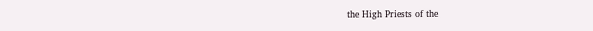the High Priests of the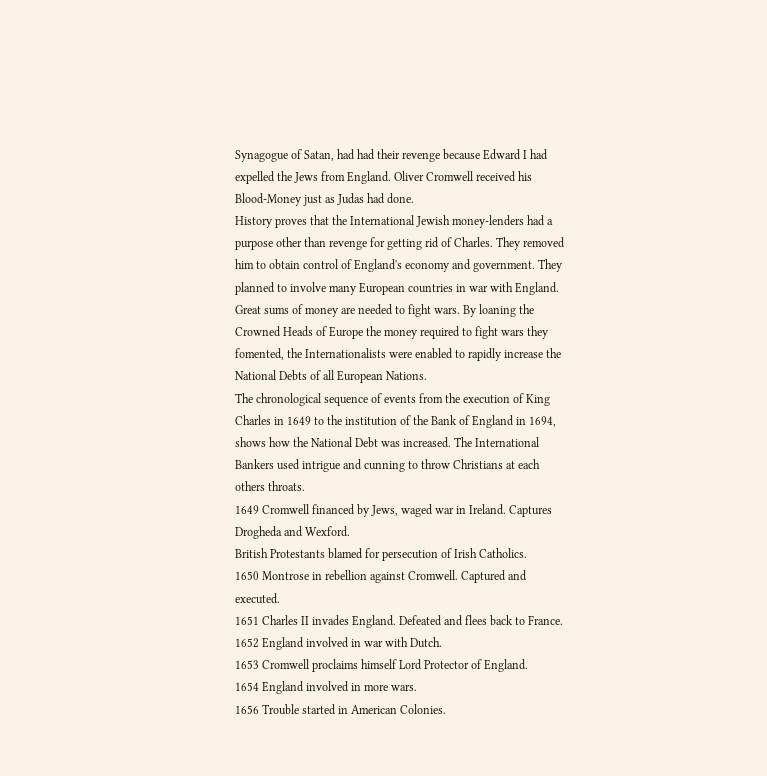Synagogue of Satan, had had their revenge because Edward I had expelled the Jews from England. Oliver Cromwell received his Blood-Money just as Judas had done.
History proves that the International Jewish money-lenders had a purpose other than revenge for getting rid of Charles. They removed him to obtain control of England's economy and government. They planned to involve many European countries in war with England. Great sums of money are needed to fight wars. By loaning the Crowned Heads of Europe the money required to fight wars they fomented, the Internationalists were enabled to rapidly increase the National Debts of all European Nations.
The chronological sequence of events from the execution of King Charles in 1649 to the institution of the Bank of England in 1694, shows how the National Debt was increased. The International Bankers used intrigue and cunning to throw Christians at each others throats.
1649 Cromwell financed by Jews, waged war in Ireland. Captures Drogheda and Wexford.
British Protestants blamed for persecution of Irish Catholics.
1650 Montrose in rebellion against Cromwell. Captured and executed.
1651 Charles II invades England. Defeated and flees back to France.
1652 England involved in war with Dutch.
1653 Cromwell proclaims himself Lord Protector of England.
1654 England involved in more wars.
1656 Trouble started in American Colonies.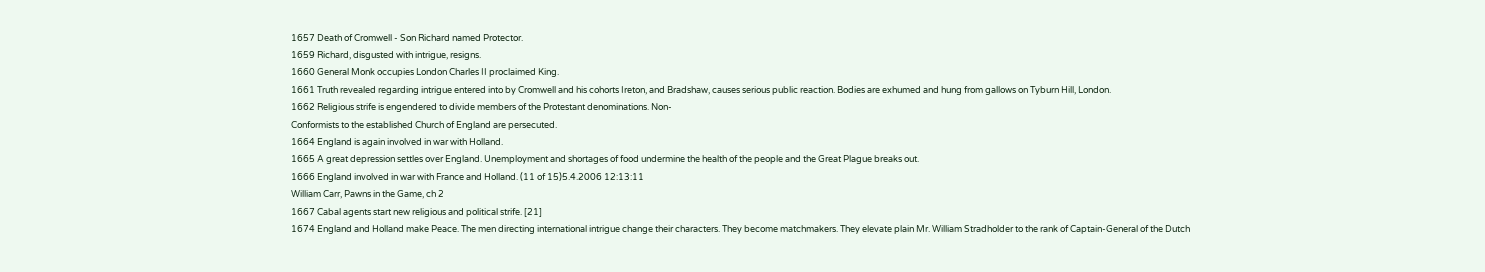1657 Death of Cromwell - Son Richard named Protector.
1659 Richard, disgusted with intrigue, resigns.
1660 General Monk occupies London Charles II proclaimed King.
1661 Truth revealed regarding intrigue entered into by Cromwell and his cohorts Ireton, and Bradshaw, causes serious public reaction. Bodies are exhumed and hung from gallows on Tyburn Hill, London.
1662 Religious strife is engendered to divide members of the Protestant denominations. Non-
Conformists to the established Church of England are persecuted.
1664 England is again involved in war with Holland.
1665 A great depression settles over England. Unemployment and shortages of food undermine the health of the people and the Great Plague breaks out.
1666 England involved in war with France and Holland. (11 of 15)5.4.2006 12:13:11
William Carr, Pawns in the Game, ch 2
1667 Cabal agents start new religious and political strife. [21]
1674 England and Holland make Peace. The men directing international intrigue change their characters. They become matchmakers. They elevate plain Mr. William Stradholder to the rank of Captain-General of the Dutch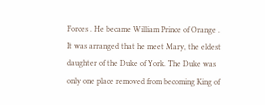Forces . He became William Prince of Orange . It was arranged that he meet Mary, the eldest daughter of the Duke of York. The Duke was only one place removed from becoming King of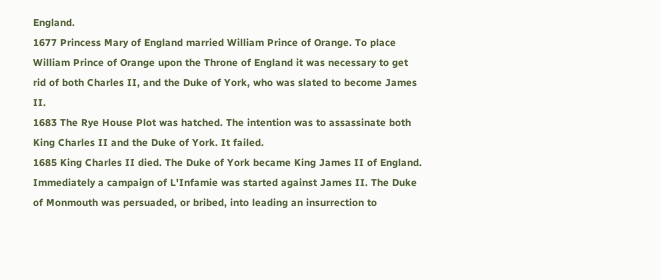England.
1677 Princess Mary of England married William Prince of Orange. To place William Prince of Orange upon the Throne of England it was necessary to get rid of both Charles II, and the Duke of York, who was slated to become James II.
1683 The Rye House Plot was hatched. The intention was to assassinate both King Charles II and the Duke of York. It failed.
1685 King Charles II died. The Duke of York became King James II of England. Immediately a campaign of L'Infamie was started against James II. The Duke of Monmouth was persuaded, or bribed, into leading an insurrection to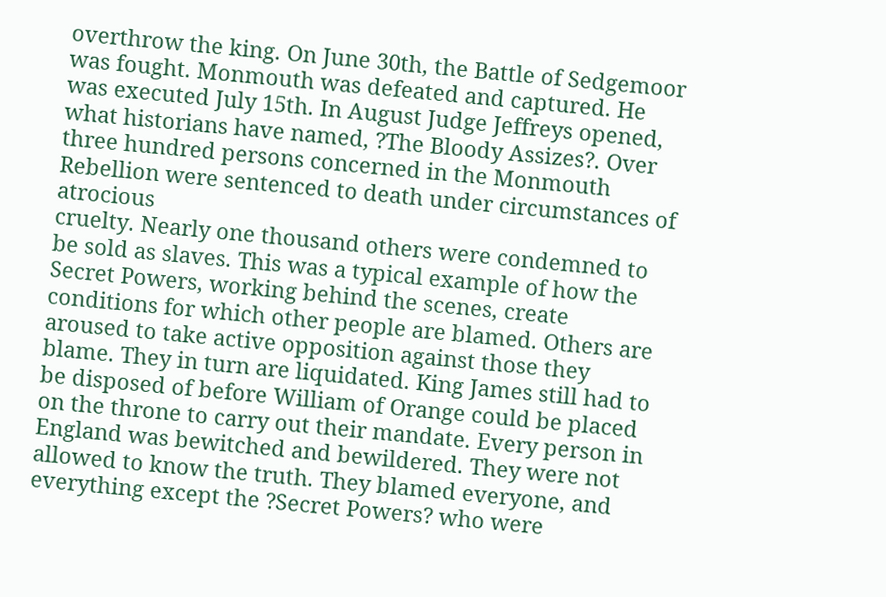overthrow the king. On June 30th, the Battle of Sedgemoor was fought. Monmouth was defeated and captured. He was executed July 15th. In August Judge Jeffreys opened, what historians have named, ?The Bloody Assizes?. Over three hundred persons concerned in the Monmouth Rebellion were sentenced to death under circumstances of atrocious
cruelty. Nearly one thousand others were condemned to be sold as slaves. This was a typical example of how the Secret Powers, working behind the scenes, create conditions for which other people are blamed. Others are aroused to take active opposition against those they blame. They in turn are liquidated. King James still had to be disposed of before William of Orange could be placed on the throne to carry out their mandate. Every person in England was bewitched and bewildered. They were not allowed to know the truth. They blamed everyone, and everything except the ?Secret Powers? who were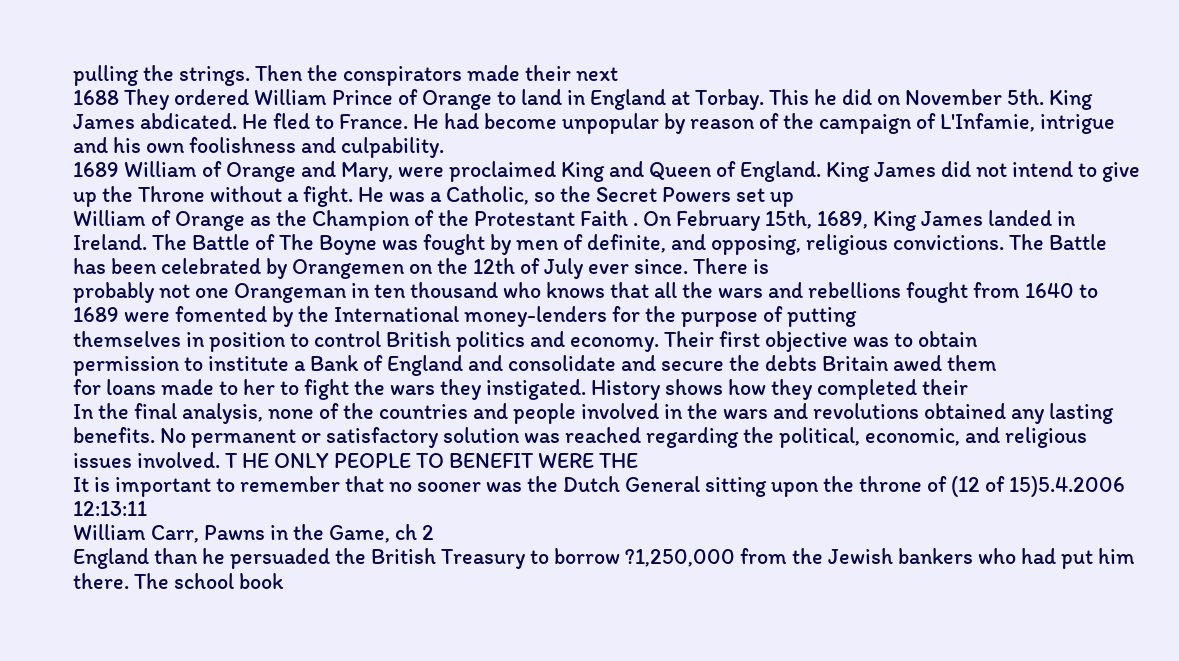pulling the strings. Then the conspirators made their next
1688 They ordered William Prince of Orange to land in England at Torbay. This he did on November 5th. King James abdicated. He fled to France. He had become unpopular by reason of the campaign of L'Infamie, intrigue and his own foolishness and culpability.
1689 William of Orange and Mary, were proclaimed King and Queen of England. King James did not intend to give up the Throne without a fight. He was a Catholic, so the Secret Powers set up
William of Orange as the Champion of the Protestant Faith . On February 15th, 1689, King James landed in Ireland. The Battle of The Boyne was fought by men of definite, and opposing, religious convictions. The Battle has been celebrated by Orangemen on the 12th of July ever since. There is
probably not one Orangeman in ten thousand who knows that all the wars and rebellions fought from 1640 to 1689 were fomented by the International money-lenders for the purpose of putting
themselves in position to control British politics and economy. Their first objective was to obtain
permission to institute a Bank of England and consolidate and secure the debts Britain awed them
for loans made to her to fight the wars they instigated. History shows how they completed their
In the final analysis, none of the countries and people involved in the wars and revolutions obtained any lasting benefits. No permanent or satisfactory solution was reached regarding the political, economic, and religious issues involved. T HE ONLY PEOPLE TO BENEFIT WERE THE
It is important to remember that no sooner was the Dutch General sitting upon the throne of (12 of 15)5.4.2006 12:13:11
William Carr, Pawns in the Game, ch 2
England than he persuaded the British Treasury to borrow ?1,250,000 from the Jewish bankers who had put him there. The school book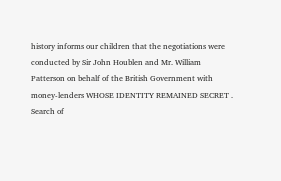history informs our children that the negotiations were conducted by Sir John Houblen and Mr. William Patterson on behalf of the British Government with money-lenders WHOSE IDENTITY REMAINED SECRET .
Search of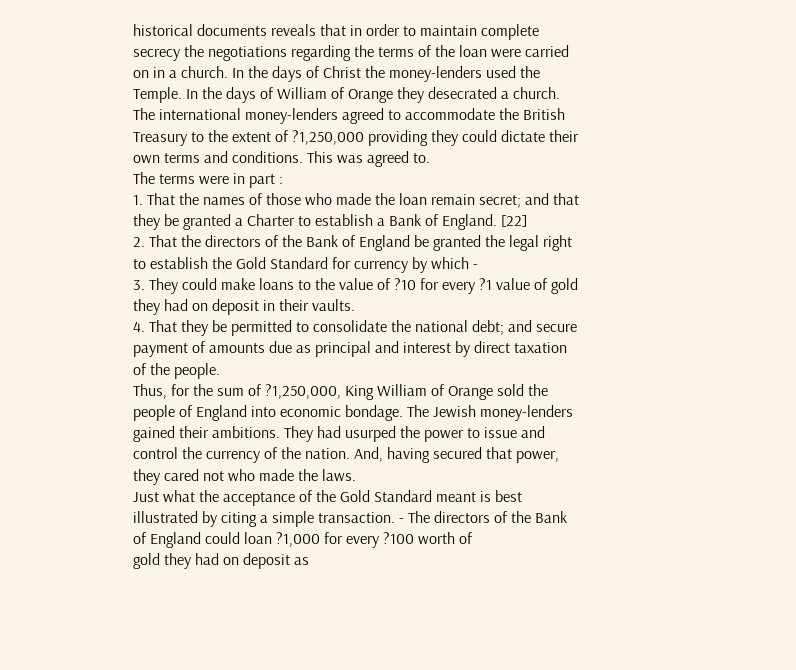historical documents reveals that in order to maintain complete secrecy the negotiations regarding the terms of the loan were carried on in a church. In the days of Christ the money-lenders used the Temple. In the days of William of Orange they desecrated a church.
The international money-lenders agreed to accommodate the British Treasury to the extent of ?1,250,000 providing they could dictate their own terms and conditions. This was agreed to.
The terms were in part :
1. That the names of those who made the loan remain secret; and that they be granted a Charter to establish a Bank of England. [22]
2. That the directors of the Bank of England be granted the legal right to establish the Gold Standard for currency by which -
3. They could make loans to the value of ?10 for every ?1 value of gold they had on deposit in their vaults.
4. That they be permitted to consolidate the national debt; and secure payment of amounts due as principal and interest by direct taxation of the people.
Thus, for the sum of ?1,250,000, King William of Orange sold the people of England into economic bondage. The Jewish money-lenders gained their ambitions. They had usurped the power to issue and control the currency of the nation. And, having secured that power, they cared not who made the laws.
Just what the acceptance of the Gold Standard meant is best illustrated by citing a simple transaction. - The directors of the Bank of England could loan ?1,000 for every ?100 worth of
gold they had on deposit as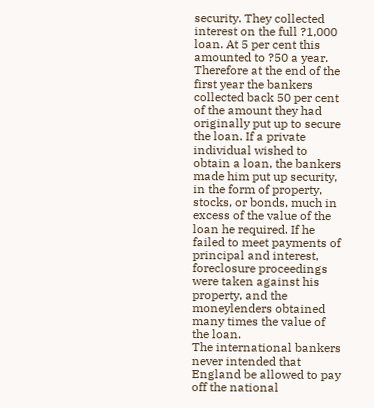security. They collected interest on the full ?1,000 loan. At 5 per cent this amounted to ?50 a year. Therefore at the end of the first year the bankers collected back 50 per cent of the amount they had originally put up to secure the loan. If a private
individual wished to obtain a loan, the bankers made him put up security, in the form of property, stocks, or bonds, much in excess of the value of the loan he required. If he failed to meet payments of principal and interest, foreclosure proceedings were taken against his
property, and the moneylenders obtained many times the value of the loan.
The international bankers never intended that England be allowed to pay off the national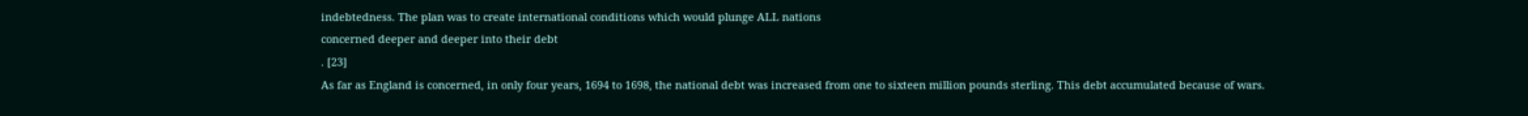indebtedness. The plan was to create international conditions which would plunge ALL nations
concerned deeper and deeper into their debt
. [23]
As far as England is concerned, in only four years, 1694 to 1698, the national debt was increased from one to sixteen million pounds sterling. This debt accumulated because of wars.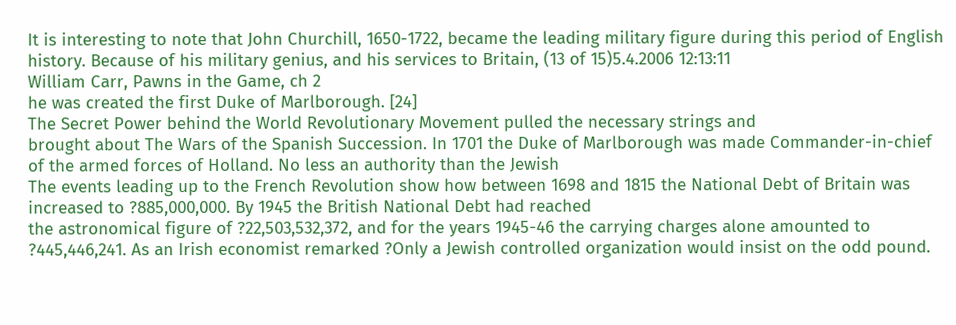It is interesting to note that John Churchill, 1650-1722, became the leading military figure during this period of English history. Because of his military genius, and his services to Britain, (13 of 15)5.4.2006 12:13:11
William Carr, Pawns in the Game, ch 2
he was created the first Duke of Marlborough. [24]
The Secret Power behind the World Revolutionary Movement pulled the necessary strings and
brought about The Wars of the Spanish Succession. In 1701 the Duke of Marlborough was made Commander-in-chief of the armed forces of Holland. No less an authority than the Jewish
The events leading up to the French Revolution show how between 1698 and 1815 the National Debt of Britain was increased to ?885,000,000. By 1945 the British National Debt had reached
the astronomical figure of ?22,503,532,372, and for the years 1945-46 the carrying charges alone amounted to ?445,446,241. As an Irish economist remarked ?Only a Jewish controlled organization would insist on the odd pound.